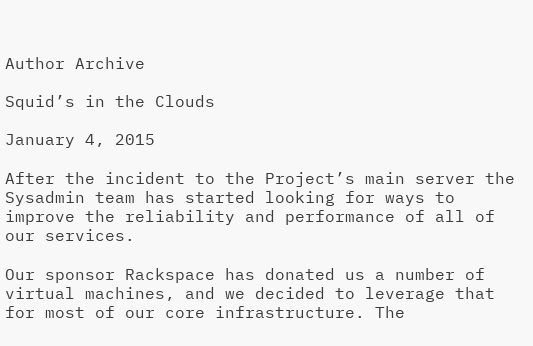Author Archive

Squid’s in the Clouds

January 4, 2015

After the incident to the Project’s main server the Sysadmin team has started looking for ways to improve the reliability and performance of all of our services.

Our sponsor Rackspace has donated us a number of virtual machines, and we decided to leverage that for most of our core infrastructure. The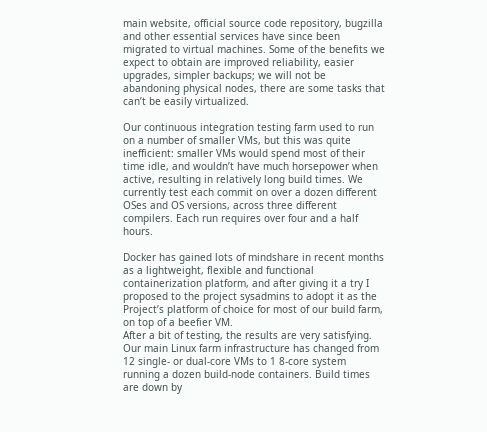main website, official source code repository, bugzilla and other essential services have since been migrated to virtual machines. Some of the benefits we expect to obtain are improved reliability, easier upgrades, simpler backups; we will not be abandoning physical nodes, there are some tasks that can’t be easily virtualized.

Our continuous integration testing farm used to run on a number of smaller VMs, but this was quite inefficient: smaller VMs would spend most of their time idle, and wouldn’t have much horsepower when active, resulting in relatively long build times. We currently test each commit on over a dozen different OSes and OS versions, across three different compilers. Each run requires over four and a half hours.

Docker has gained lots of mindshare in recent months as a lightweight, flexible and functional containerization platform, and after giving it a try I proposed to the project sysadmins to adopt it as the Project’s platform of choice for most of our build farm, on top of a beefier VM.
After a bit of testing, the results are very satisfying. Our main Linux farm infrastructure has changed from 12 single- or dual-core VMs to 1 8-core system running a dozen build-node containers. Build times are down by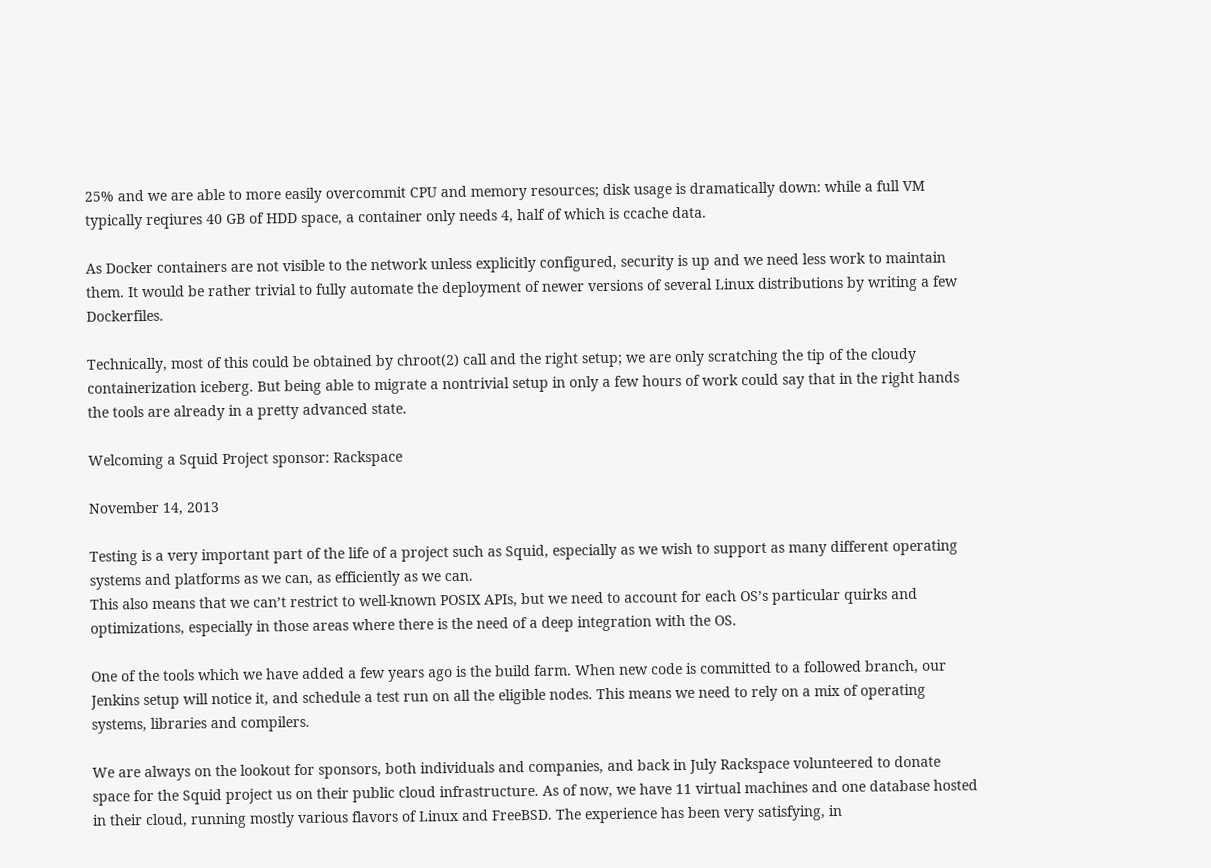25% and we are able to more easily overcommit CPU and memory resources; disk usage is dramatically down: while a full VM typically reqiures 40 GB of HDD space, a container only needs 4, half of which is ccache data.

As Docker containers are not visible to the network unless explicitly configured, security is up and we need less work to maintain them. It would be rather trivial to fully automate the deployment of newer versions of several Linux distributions by writing a few Dockerfiles.

Technically, most of this could be obtained by chroot(2) call and the right setup; we are only scratching the tip of the cloudy containerization iceberg. But being able to migrate a nontrivial setup in only a few hours of work could say that in the right hands the tools are already in a pretty advanced state.

Welcoming a Squid Project sponsor: Rackspace

November 14, 2013

Testing is a very important part of the life of a project such as Squid, especially as we wish to support as many different operating systems and platforms as we can, as efficiently as we can.
This also means that we can’t restrict to well-known POSIX APIs, but we need to account for each OS’s particular quirks and optimizations, especially in those areas where there is the need of a deep integration with the OS.

One of the tools which we have added a few years ago is the build farm. When new code is committed to a followed branch, our Jenkins setup will notice it, and schedule a test run on all the eligible nodes. This means we need to rely on a mix of operating systems, libraries and compilers.

We are always on the lookout for sponsors, both individuals and companies, and back in July Rackspace volunteered to donate space for the Squid project us on their public cloud infrastructure. As of now, we have 11 virtual machines and one database hosted in their cloud, running mostly various flavors of Linux and FreeBSD. The experience has been very satisfying, in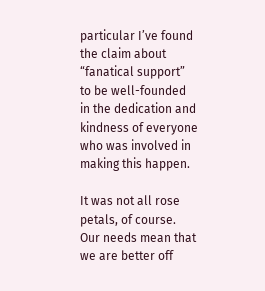particular I’ve found the claim about “fanatical support” to be well-founded in the dedication and kindness of everyone who was involved in making this happen.

It was not all rose petals, of course. Our needs mean that we are better off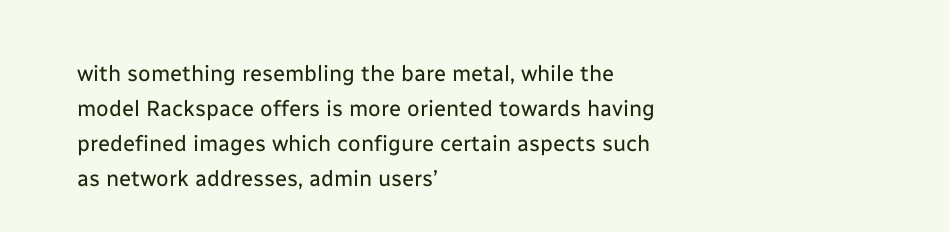with something resembling the bare metal, while the model Rackspace offers is more oriented towards having predefined images which configure certain aspects such as network addresses, admin users’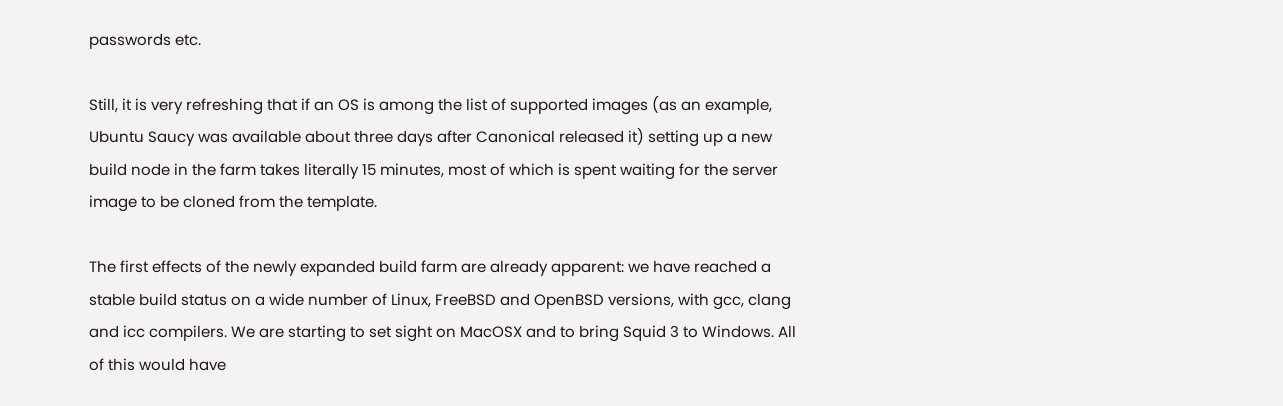passwords etc.

Still, it is very refreshing that if an OS is among the list of supported images (as an example, Ubuntu Saucy was available about three days after Canonical released it) setting up a new build node in the farm takes literally 15 minutes, most of which is spent waiting for the server image to be cloned from the template.

The first effects of the newly expanded build farm are already apparent: we have reached a stable build status on a wide number of Linux, FreeBSD and OpenBSD versions, with gcc, clang and icc compilers. We are starting to set sight on MacOSX and to bring Squid 3 to Windows. All of this would have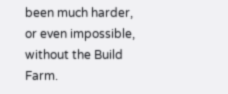been much harder, or even impossible, without the Build Farm.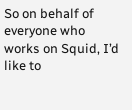So on behalf of everyone who works on Squid, I’d like to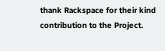thank Rackspace for their kind contribution to the Project.